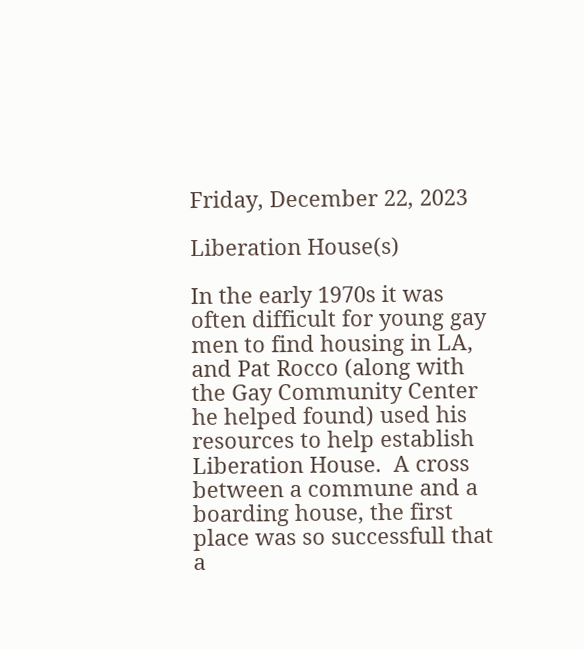Friday, December 22, 2023

Liberation House(s)

In the early 1970s it was often difficult for young gay men to find housing in LA, and Pat Rocco (along with the Gay Community Center he helped found) used his resources to help establish Liberation House.  A cross between a commune and a boarding house, the first place was so successfull that a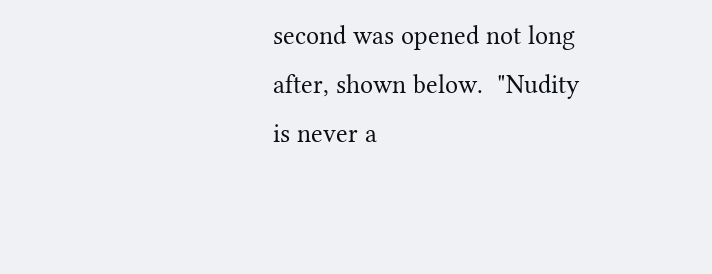second was opened not long after, shown below.  "Nudity is never a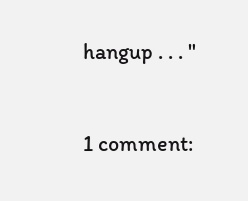hangup . . . "


1 comment: